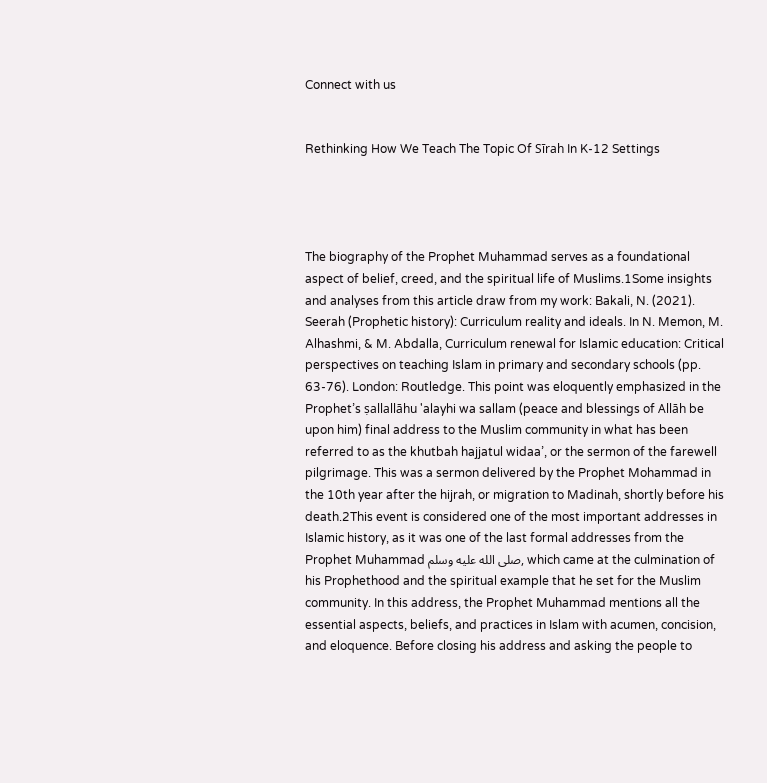Connect with us


Rethinking How We Teach The Topic Of Sīrah In K-12 Settings




The biography of the Prophet Muhammad serves as a foundational aspect of belief, creed, and the spiritual life of Muslims.1Some insights and analyses from this article draw from my work: Bakali, N. (2021). Seerah (Prophetic history): Curriculum reality and ideals. In N. Memon, M. Alhashmi, & M. Abdalla, Curriculum renewal for Islamic education: Critical perspectives on teaching Islam in primary and secondary schools (pp. 63-76). London: Routledge. This point was eloquently emphasized in the Prophet’s ṣallallāhu 'alayhi wa sallam (peace and blessings of Allāh be upon him) final address to the Muslim community in what has been referred to as the khutbah hajjatul widaa’, or the sermon of the farewell pilgrimage. This was a sermon delivered by the Prophet Mohammad in the 10th year after the hijrah, or migration to Madinah, shortly before his death.2This event is considered one of the most important addresses in Islamic history, as it was one of the last formal addresses from the Prophet Muhammad صلى الله عليه وسلم, which came at the culmination of his Prophethood and the spiritual example that he set for the Muslim community. In this address, the Prophet Muhammad mentions all the essential aspects, beliefs, and practices in Islam with acumen, concision, and eloquence. Before closing his address and asking the people to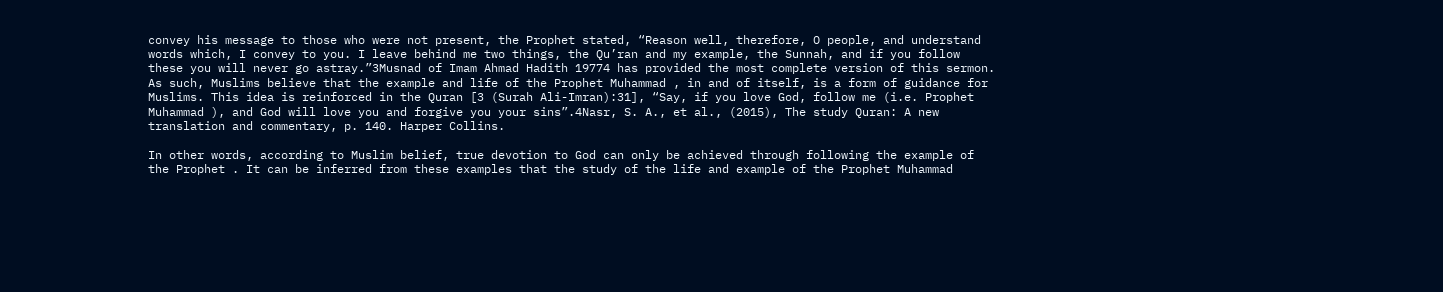convey his message to those who were not present, the Prophet stated, “Reason well, therefore, O people, and understand words which, I convey to you. I leave behind me two things, the Qu’ran and my example, the Sunnah, and if you follow these you will never go astray.”3Musnad of Imam Ahmad Hadith 19774 has provided the most complete version of this sermon. As such, Muslims believe that the example and life of the Prophet Muhammad , in and of itself, is a form of guidance for Muslims. This idea is reinforced in the Quran [3 (Surah Ali-Imran):31], “Say, if you love God, follow me (i.e. Prophet Muhammad ), and God will love you and forgive you your sins”.4Nasr, S. A., et al., (2015), The study Quran: A new translation and commentary, p. 140. Harper Collins.

In other words, according to Muslim belief, true devotion to God can only be achieved through following the example of the Prophet . It can be inferred from these examples that the study of the life and example of the Prophet Muhammad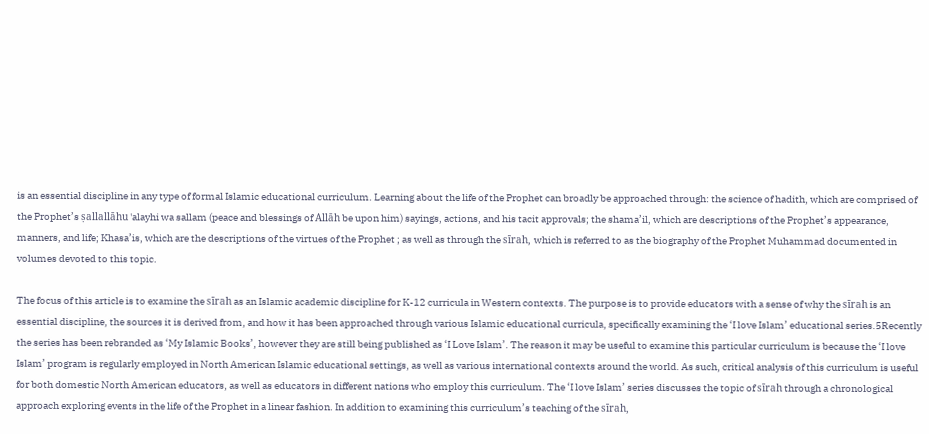is an essential discipline in any type of formal Islamic educational curriculum. Learning about the life of the Prophet can broadly be approached through: the science of hadith, which are comprised of the Prophet’s ṣallallāhu 'alayhi wa sallam (peace and blessings of Allāh be upon him) sayings, actions, and his tacit approvals; the shama’il, which are descriptions of the Prophet’s appearance, manners, and life; Khasa’is, which are the descriptions of the virtues of the Prophet ; as well as through the sīrah, which is referred to as the biography of the Prophet Muhammad documented in volumes devoted to this topic.

The focus of this article is to examine the sīrah as an Islamic academic discipline for K-12 curricula in Western contexts. The purpose is to provide educators with a sense of why the sīrah is an essential discipline, the sources it is derived from, and how it has been approached through various Islamic educational curricula, specifically examining the ‘I love Islam’ educational series.5Recently the series has been rebranded as ‘My Islamic Books’, however they are still being published as ‘I Love Islam’. The reason it may be useful to examine this particular curriculum is because the ‘I love Islam’ program is regularly employed in North American Islamic educational settings, as well as various international contexts around the world. As such, critical analysis of this curriculum is useful for both domestic North American educators, as well as educators in different nations who employ this curriculum. The ‘I love Islam’ series discusses the topic of sīrah through a chronological approach exploring events in the life of the Prophet in a linear fashion. In addition to examining this curriculum’s teaching of the sīrah,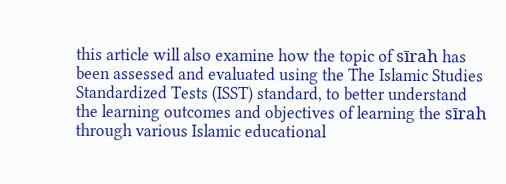this article will also examine how the topic of sīrah has been assessed and evaluated using the The Islamic Studies Standardized Tests (ISST) standard, to better understand the learning outcomes and objectives of learning the sīrah through various Islamic educational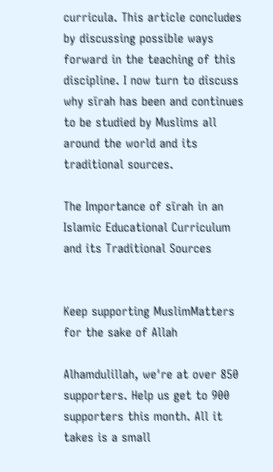curricula. This article concludes by discussing possible ways forward in the teaching of this discipline. I now turn to discuss why sīrah has been and continues to be studied by Muslims all around the world and its traditional sources.

The Importance of sīrah in an Islamic Educational Curriculum and its Traditional Sources


Keep supporting MuslimMatters for the sake of Allah

Alhamdulillah, we're at over 850 supporters. Help us get to 900 supporters this month. All it takes is a small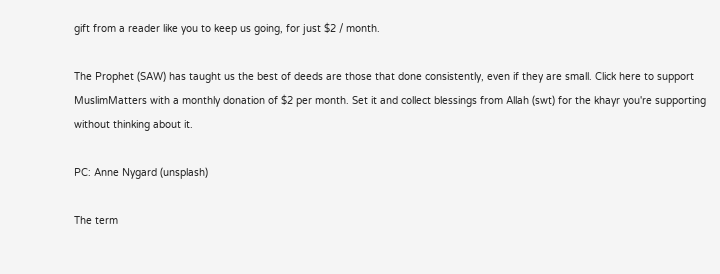gift from a reader like you to keep us going, for just $2 / month.

The Prophet (SAW) has taught us the best of deeds are those that done consistently, even if they are small. Click here to support MuslimMatters with a monthly donation of $2 per month. Set it and collect blessings from Allah (swt) for the khayr you're supporting without thinking about it.

PC: Anne Nygard (unsplash)

The term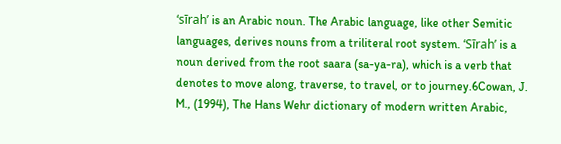‘sīrah’ is an Arabic noun. The Arabic language, like other Semitic languages, derives nouns from a triliteral root system. ‘Sīrah’ is a noun derived from the root saara (sa-ya-ra), which is a verb that denotes to move along, traverse, to travel, or to journey.6Cowan, J. M., (1994), The Hans Wehr dictionary of modern written Arabic,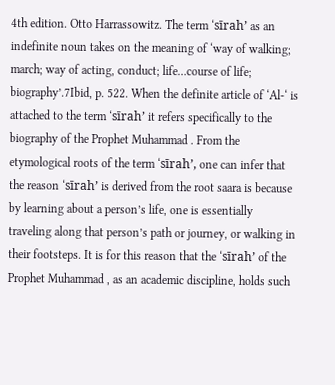4th edition. Otto Harrassowitz. The term ‘sīrah’ as an indefinite noun takes on the meaning of ‘way of walking; march; way of acting, conduct; life…course of life; biography’.7Ibid, p. 522. When the definite article of ‘Al-‘ is attached to the term ‘sīrah’ it refers specifically to the biography of the Prophet Muhammad . From the etymological roots of the term ‘sīrah’, one can infer that the reason ‘sīrah’ is derived from the root saara is because by learning about a person’s life, one is essentially traveling along that person’s path or journey, or walking in their footsteps. It is for this reason that the ‘sīrah’ of the Prophet Muhammad , as an academic discipline, holds such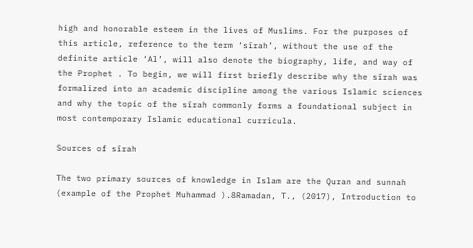high and honorable esteem in the lives of Muslims. For the purposes of this article, reference to the term ‘sīrah’, without the use of the definite article ‘Al’, will also denote the biography, life, and way of the Prophet . To begin, we will first briefly describe why the sīrah was formalized into an academic discipline among the various Islamic sciences and why the topic of the sīrah commonly forms a foundational subject in most contemporary Islamic educational curricula.

Sources of sīrah

The two primary sources of knowledge in Islam are the Quran and sunnah (example of the Prophet Muhammad ).8Ramadan, T., (2017), Introduction to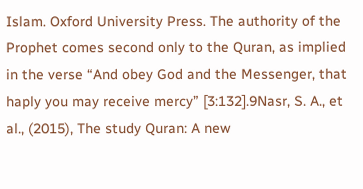Islam. Oxford University Press. The authority of the Prophet comes second only to the Quran, as implied in the verse “And obey God and the Messenger, that haply you may receive mercy” [3:132].9Nasr, S. A., et al., (2015), The study Quran: A new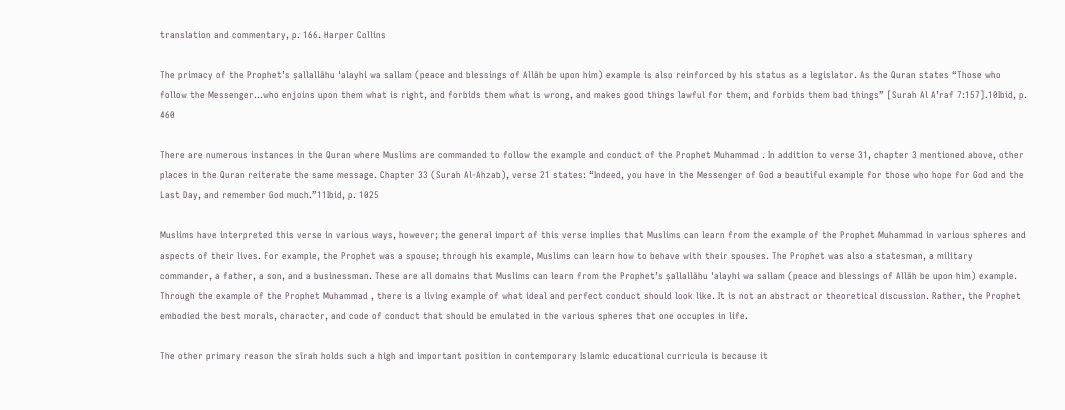translation and commentary, p. 166. Harper Collins

The primacy of the Prophet’s ṣallallāhu 'alayhi wa sallam (peace and blessings of Allāh be upon him) example is also reinforced by his status as a legislator. As the Quran states “Those who follow the Messenger…who enjoins upon them what is right, and forbids them what is wrong, and makes good things lawful for them, and forbids them bad things” [Surah Al A’raf 7:157].10Ibid, p. 460

There are numerous instances in the Quran where Muslims are commanded to follow the example and conduct of the Prophet Muhammad . In addition to verse 31, chapter 3 mentioned above, other places in the Quran reiterate the same message. Chapter 33 (Surah Al-Ahzab), verse 21 states: “Indeed, you have in the Messenger of God a beautiful example for those who hope for God and the Last Day, and remember God much.”11Ibid, p. 1025

Muslims have interpreted this verse in various ways, however; the general import of this verse implies that Muslims can learn from the example of the Prophet Muhammad in various spheres and aspects of their lives. For example, the Prophet was a spouse; through his example, Muslims can learn how to behave with their spouses. The Prophet was also a statesman, a military commander, a father, a son, and a businessman. These are all domains that Muslims can learn from the Prophet’s ṣallallāhu 'alayhi wa sallam (peace and blessings of Allāh be upon him) example. Through the example of the Prophet Muhammad , there is a living example of what ideal and perfect conduct should look like. It is not an abstract or theoretical discussion. Rather, the Prophet embodied the best morals, character, and code of conduct that should be emulated in the various spheres that one occupies in life.

The other primary reason the sīrah holds such a high and important position in contemporary Islamic educational curricula is because it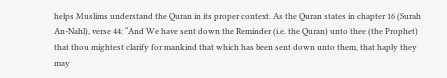helps Muslims understand the Quran in its proper context. As the Quran states in chapter 16 (Surah An-Nahl), verse 44: “And We have sent down the Reminder (i.e. the Quran) unto thee (the Prophet) that thou mightest clarify for mankind that which has been sent down unto them, that haply they may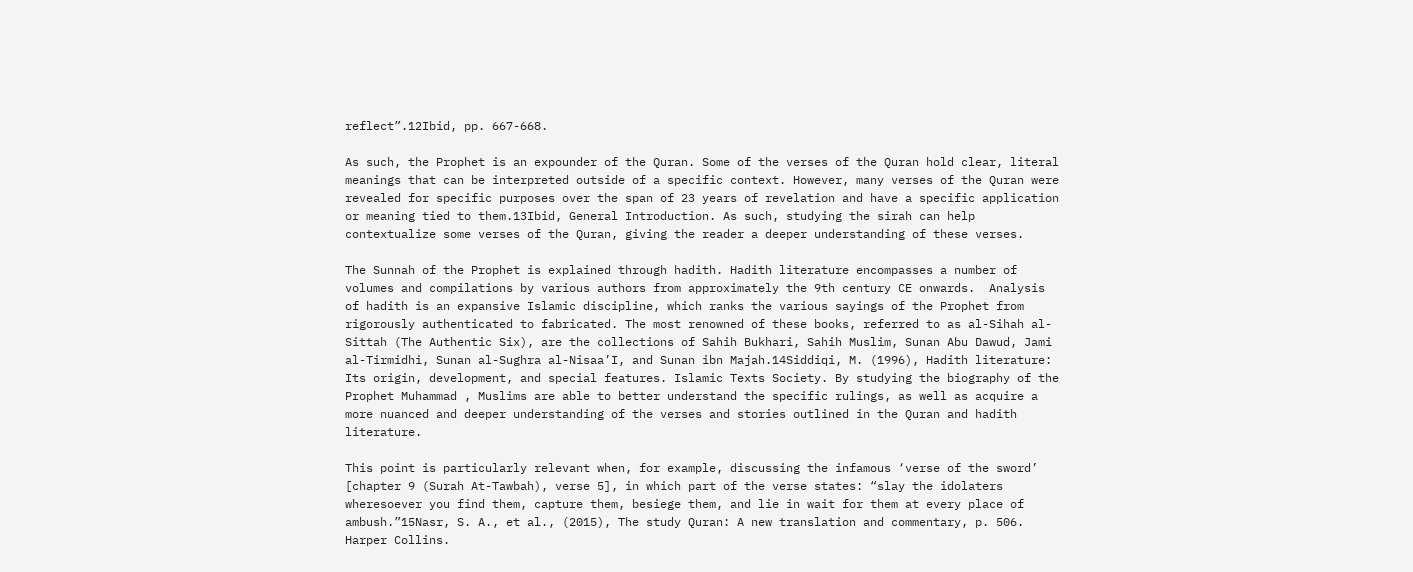reflect”.12Ibid, pp. 667-668.

As such, the Prophet is an expounder of the Quran. Some of the verses of the Quran hold clear, literal meanings that can be interpreted outside of a specific context. However, many verses of the Quran were revealed for specific purposes over the span of 23 years of revelation and have a specific application or meaning tied to them.13Ibid, General Introduction. As such, studying the sirah can help contextualize some verses of the Quran, giving the reader a deeper understanding of these verses.

The Sunnah of the Prophet is explained through hadith. Hadith literature encompasses a number of volumes and compilations by various authors from approximately the 9th century CE onwards.  Analysis of hadith is an expansive Islamic discipline, which ranks the various sayings of the Prophet from rigorously authenticated to fabricated. The most renowned of these books, referred to as al-Sihah al-Sittah (The Authentic Six), are the collections of Sahih Bukhari, Sahih Muslim, Sunan Abu Dawud, Jami al-Tirmidhi, Sunan al-Sughra al-Nisaa’I, and Sunan ibn Majah.14Siddiqi, M. (1996), Hadith literature: Its origin, development, and special features. Islamic Texts Society. By studying the biography of the Prophet Muhammad , Muslims are able to better understand the specific rulings, as well as acquire a more nuanced and deeper understanding of the verses and stories outlined in the Quran and hadith literature.

This point is particularly relevant when, for example, discussing the infamous ‘verse of the sword’ [chapter 9 (Surah At-Tawbah), verse 5], in which part of the verse states: “slay the idolaters wheresoever you find them, capture them, besiege them, and lie in wait for them at every place of ambush.”15Nasr, S. A., et al., (2015), The study Quran: A new translation and commentary, p. 506. Harper Collins.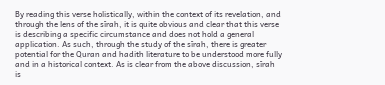By reading this verse holistically, within the context of its revelation, and through the lens of the sīrah, it is quite obvious and clear that this verse is describing a specific circumstance and does not hold a general application. As such, through the study of the sīrah, there is greater potential for the Quran and hadith literature to be understood more fully and in a historical context. As is clear from the above discussion, sīrah is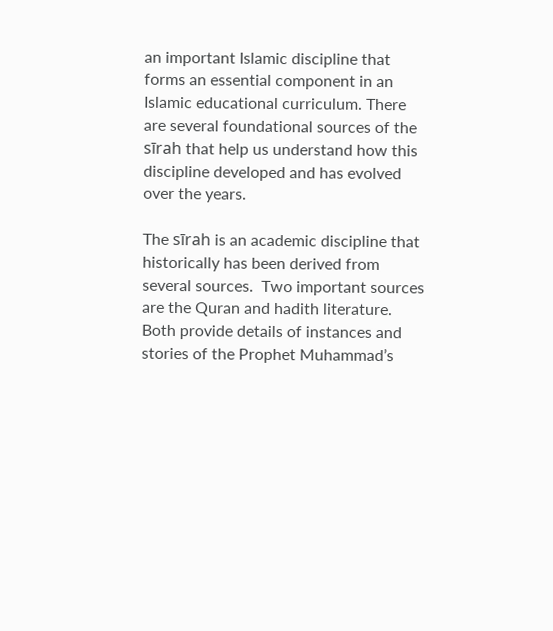an important Islamic discipline that forms an essential component in an Islamic educational curriculum. There are several foundational sources of the sīrah that help us understand how this discipline developed and has evolved over the years.

The sīrah is an academic discipline that historically has been derived from several sources.  Two important sources are the Quran and hadith literature. Both provide details of instances and stories of the Prophet Muhammad’s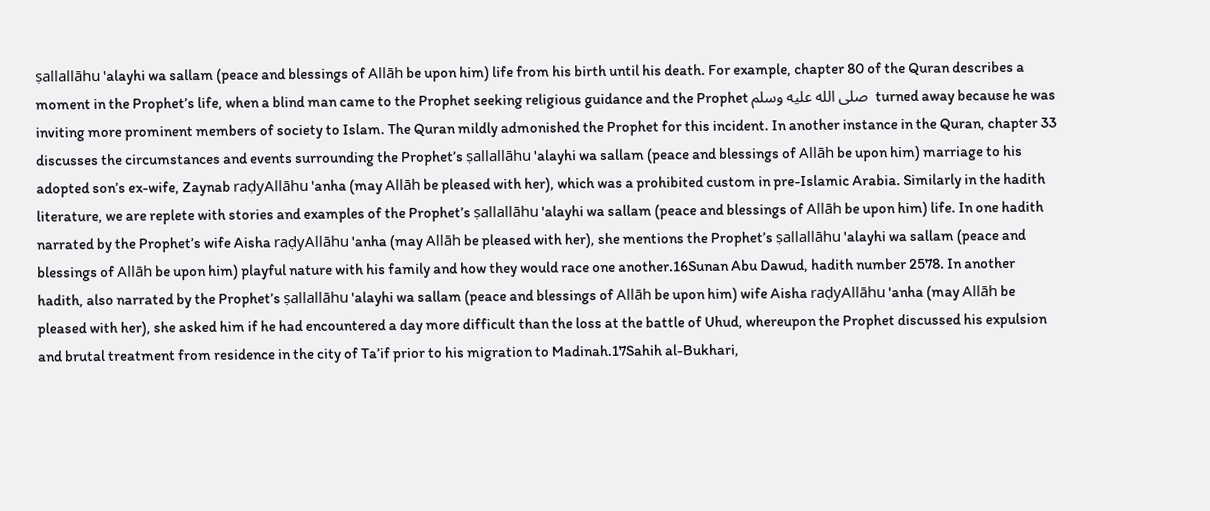ṣallallāhu 'alayhi wa sallam (peace and blessings of Allāh be upon him) life from his birth until his death. For example, chapter 80 of the Quran describes a moment in the Prophet’s life, when a blind man came to the Prophet seeking religious guidance and the Prophet صلى الله عليه وسلم  turned away because he was inviting more prominent members of society to Islam. The Quran mildly admonished the Prophet for this incident. In another instance in the Quran, chapter 33 discusses the circumstances and events surrounding the Prophet’s ṣallallāhu 'alayhi wa sallam (peace and blessings of Allāh be upon him) marriage to his adopted son’s ex-wife, Zaynab raḍyAllāhu 'anha (may Allāh be pleased with her), which was a prohibited custom in pre-Islamic Arabia. Similarly in the hadith literature, we are replete with stories and examples of the Prophet’s ṣallallāhu 'alayhi wa sallam (peace and blessings of Allāh be upon him) life. In one hadith narrated by the Prophet’s wife Aisha raḍyAllāhu 'anha (may Allāh be pleased with her), she mentions the Prophet’s ṣallallāhu 'alayhi wa sallam (peace and blessings of Allāh be upon him) playful nature with his family and how they would race one another.16Sunan Abu Dawud, hadith number 2578. In another hadith, also narrated by the Prophet’s ṣallallāhu 'alayhi wa sallam (peace and blessings of Allāh be upon him) wife Aisha raḍyAllāhu 'anha (may Allāh be pleased with her), she asked him if he had encountered a day more difficult than the loss at the battle of Uhud, whereupon the Prophet discussed his expulsion and brutal treatment from residence in the city of Ta’if prior to his migration to Madinah.17Sahih al-Bukhari,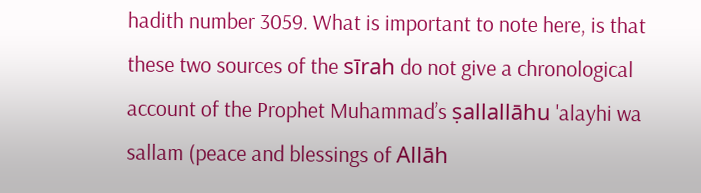hadith number 3059. What is important to note here, is that these two sources of the sīrah do not give a chronological account of the Prophet Muhammad’s ṣallallāhu 'alayhi wa sallam (peace and blessings of Allāh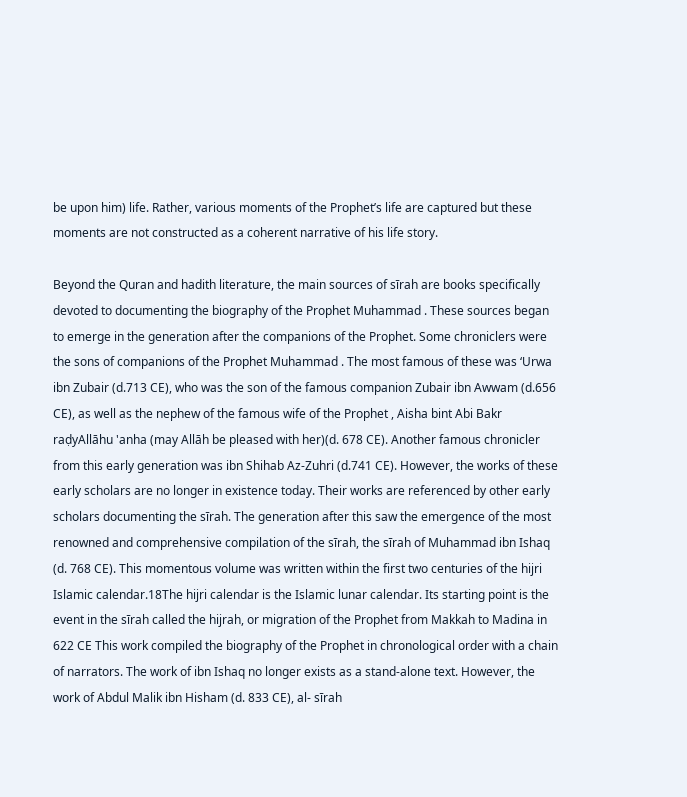be upon him) life. Rather, various moments of the Prophet’s life are captured but these moments are not constructed as a coherent narrative of his life story.

Beyond the Quran and hadith literature, the main sources of sīrah are books specifically devoted to documenting the biography of the Prophet Muhammad . These sources began to emerge in the generation after the companions of the Prophet. Some chroniclers were the sons of companions of the Prophet Muhammad . The most famous of these was ‘Urwa ibn Zubair (d.713 CE), who was the son of the famous companion Zubair ibn Awwam (d.656 CE), as well as the nephew of the famous wife of the Prophet , Aisha bint Abi Bakr raḍyAllāhu 'anha (may Allāh be pleased with her)(d. 678 CE). Another famous chronicler from this early generation was ibn Shihab Az-Zuhri (d.741 CE). However, the works of these early scholars are no longer in existence today. Their works are referenced by other early scholars documenting the sīrah. The generation after this saw the emergence of the most renowned and comprehensive compilation of the sīrah, the sīrah of Muhammad ibn Ishaq (d. 768 CE). This momentous volume was written within the first two centuries of the hijri Islamic calendar.18The hijri calendar is the Islamic lunar calendar. Its starting point is the event in the sīrah called the hijrah, or migration of the Prophet from Makkah to Madina in 622 CE This work compiled the biography of the Prophet in chronological order with a chain of narrators. The work of ibn Ishaq no longer exists as a stand-alone text. However, the work of Abdul Malik ibn Hisham (d. 833 CE), al- sīrah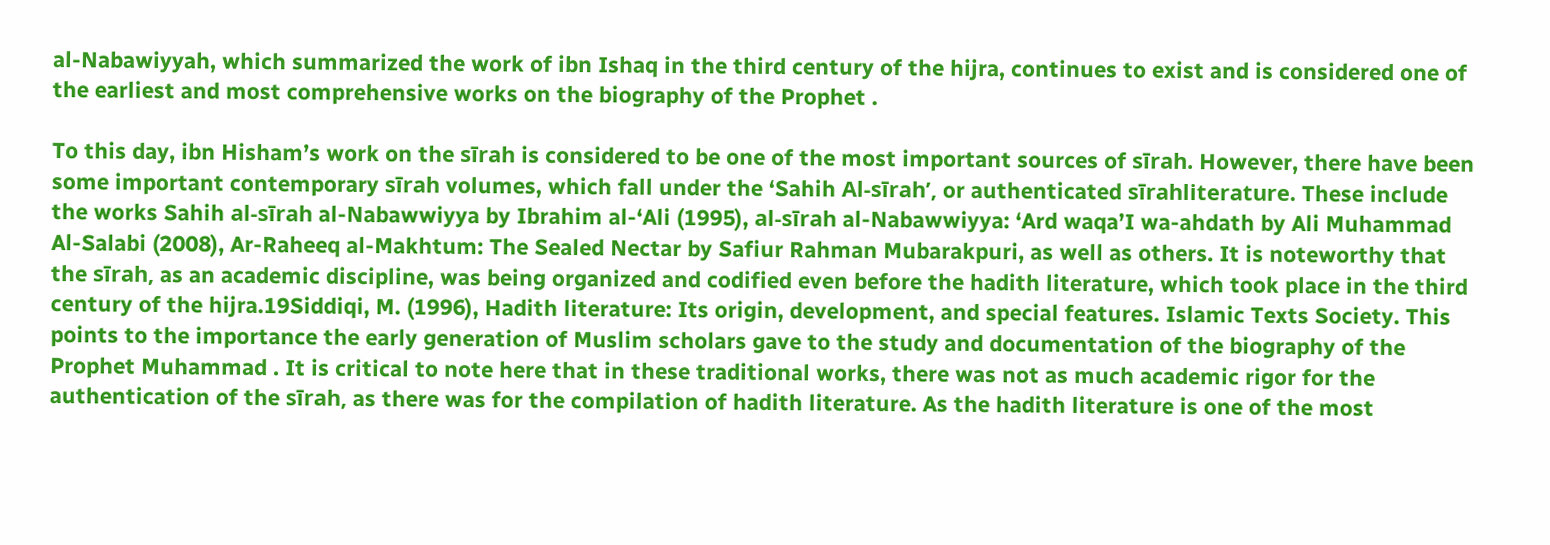al-Nabawiyyah, which summarized the work of ibn Ishaq in the third century of the hijra, continues to exist and is considered one of the earliest and most comprehensive works on the biography of the Prophet .

To this day, ibn Hisham’s work on the sīrah is considered to be one of the most important sources of sīrah. However, there have been some important contemporary sīrah volumes, which fall under the ‘Sahih Al-sīrah’, or authenticated sīrahliterature. These include the works Sahih al-sīrah al-Nabawwiyya by Ibrahim al-‘Ali (1995), al-sīrah al-Nabawwiyya: ‘Ard waqa’I wa-ahdath by Ali Muhammad Al-Salabi (2008), Ar-Raheeq al-Makhtum: The Sealed Nectar by Safiur Rahman Mubarakpuri, as well as others. It is noteworthy that the sīrah, as an academic discipline, was being organized and codified even before the hadith literature, which took place in the third century of the hijra.19Siddiqi, M. (1996), Hadith literature: Its origin, development, and special features. Islamic Texts Society. This points to the importance the early generation of Muslim scholars gave to the study and documentation of the biography of the Prophet Muhammad . It is critical to note here that in these traditional works, there was not as much academic rigor for the authentication of the sīrah, as there was for the compilation of hadith literature. As the hadith literature is one of the most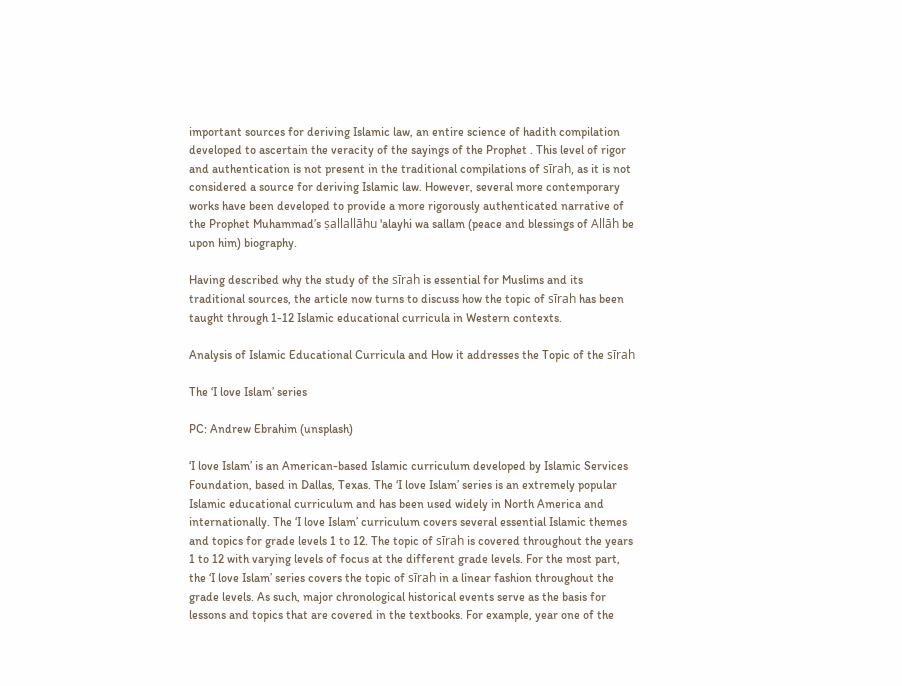important sources for deriving Islamic law, an entire science of hadith compilation developed to ascertain the veracity of the sayings of the Prophet . This level of rigor and authentication is not present in the traditional compilations of sīrah, as it is not considered a source for deriving Islamic law. However, several more contemporary works have been developed to provide a more rigorously authenticated narrative of the Prophet Muhammad’s ṣallallāhu 'alayhi wa sallam (peace and blessings of Allāh be upon him) biography.

Having described why the study of the sīrah is essential for Muslims and its traditional sources, the article now turns to discuss how the topic of sīrah has been taught through 1-12 Islamic educational curricula in Western contexts.

Analysis of Islamic Educational Curricula and How it addresses the Topic of the sīrah

The ‘I love Islam’ series

PC: Andrew Ebrahim (unsplash)

‘I love Islam’ is an American-based Islamic curriculum developed by Islamic Services Foundation, based in Dallas, Texas. The ‘I love Islam’ series is an extremely popular Islamic educational curriculum and has been used widely in North America and internationally. The ‘I love Islam’ curriculum covers several essential Islamic themes and topics for grade levels 1 to 12. The topic of sīrah is covered throughout the years 1 to 12 with varying levels of focus at the different grade levels. For the most part, the ‘I love Islam’ series covers the topic of sīrah in a linear fashion throughout the grade levels. As such, major chronological historical events serve as the basis for lessons and topics that are covered in the textbooks. For example, year one of the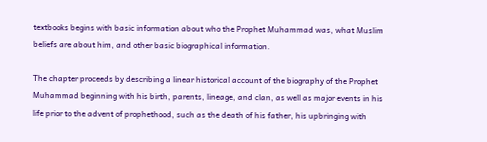textbooks begins with basic information about who the Prophet Muhammad was, what Muslim beliefs are about him, and other basic biographical information.

The chapter proceeds by describing a linear historical account of the biography of the Prophet Muhammad beginning with his birth, parents, lineage, and clan, as well as major events in his life prior to the advent of prophethood, such as the death of his father, his upbringing with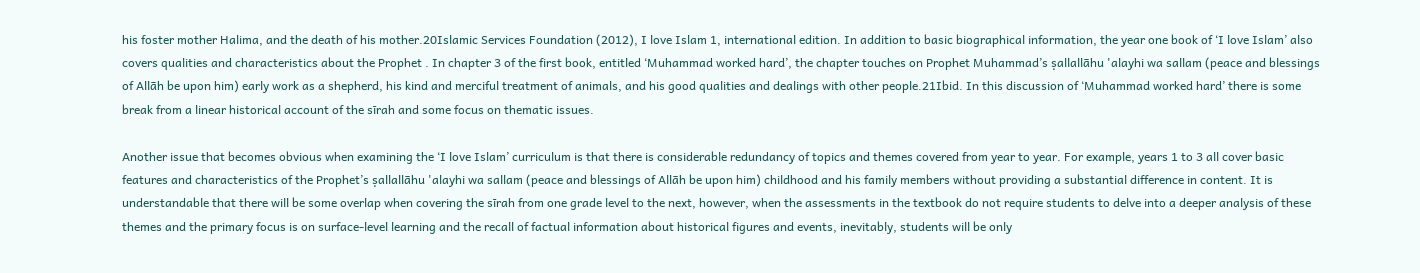his foster mother Halima, and the death of his mother.20Islamic Services Foundation (2012), I love Islam 1, international edition. In addition to basic biographical information, the year one book of ‘I love Islam’ also covers qualities and characteristics about the Prophet . In chapter 3 of the first book, entitled ‘Muhammad worked hard’, the chapter touches on Prophet Muhammad’s ṣallallāhu 'alayhi wa sallam (peace and blessings of Allāh be upon him) early work as a shepherd, his kind and merciful treatment of animals, and his good qualities and dealings with other people.21Ibid. In this discussion of ‘Muhammad worked hard’ there is some break from a linear historical account of the sīrah and some focus on thematic issues.

Another issue that becomes obvious when examining the ‘I love Islam’ curriculum is that there is considerable redundancy of topics and themes covered from year to year. For example, years 1 to 3 all cover basic features and characteristics of the Prophet’s ṣallallāhu 'alayhi wa sallam (peace and blessings of Allāh be upon him) childhood and his family members without providing a substantial difference in content. It is understandable that there will be some overlap when covering the sīrah from one grade level to the next, however, when the assessments in the textbook do not require students to delve into a deeper analysis of these themes and the primary focus is on surface-level learning and the recall of factual information about historical figures and events, inevitably, students will be only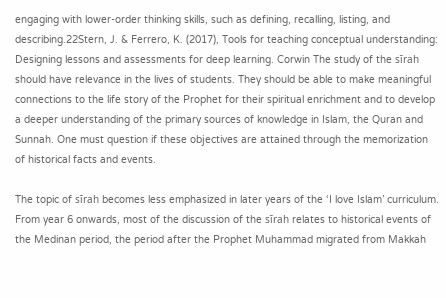engaging with lower-order thinking skills, such as defining, recalling, listing, and describing.22Stern, J. & Ferrero, K. (2017), Tools for teaching conceptual understanding: Designing lessons and assessments for deep learning. Corwin The study of the sīrah should have relevance in the lives of students. They should be able to make meaningful connections to the life story of the Prophet for their spiritual enrichment and to develop a deeper understanding of the primary sources of knowledge in Islam, the Quran and Sunnah. One must question if these objectives are attained through the memorization of historical facts and events.

The topic of sīrah becomes less emphasized in later years of the ‘I love Islam’ curriculum. From year 6 onwards, most of the discussion of the sīrah relates to historical events of the Medinan period, the period after the Prophet Muhammad migrated from Makkah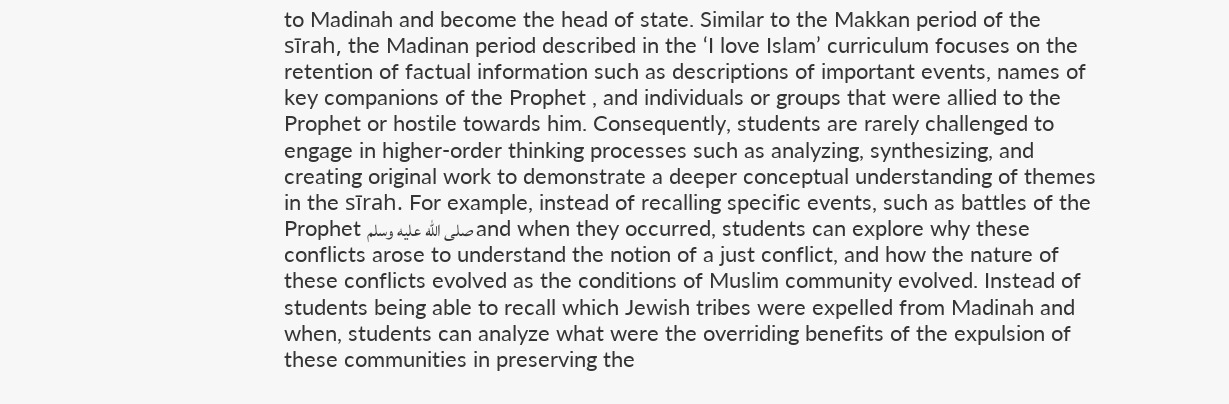to Madinah and become the head of state. Similar to the Makkan period of the sīrah, the Madinan period described in the ‘I love Islam’ curriculum focuses on the retention of factual information such as descriptions of important events, names of key companions of the Prophet , and individuals or groups that were allied to the Prophet or hostile towards him. Consequently, students are rarely challenged to engage in higher-order thinking processes such as analyzing, synthesizing, and creating original work to demonstrate a deeper conceptual understanding of themes in the sīrah. For example, instead of recalling specific events, such as battles of the Prophet صلى الله عليه وسلم and when they occurred, students can explore why these conflicts arose to understand the notion of a just conflict, and how the nature of these conflicts evolved as the conditions of Muslim community evolved. Instead of students being able to recall which Jewish tribes were expelled from Madinah and when, students can analyze what were the overriding benefits of the expulsion of these communities in preserving the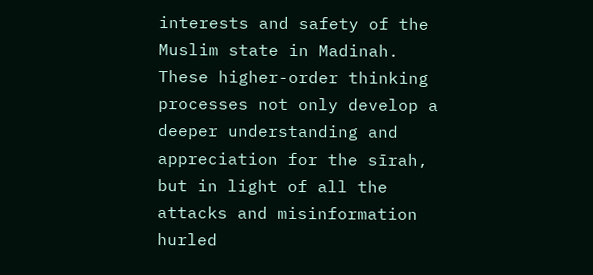interests and safety of the Muslim state in Madinah. These higher-order thinking processes not only develop a deeper understanding and appreciation for the sīrah, but in light of all the attacks and misinformation hurled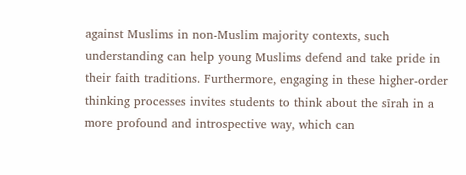against Muslims in non-Muslim majority contexts, such understanding can help young Muslims defend and take pride in their faith traditions. Furthermore, engaging in these higher-order thinking processes invites students to think about the sīrah in a more profound and introspective way, which can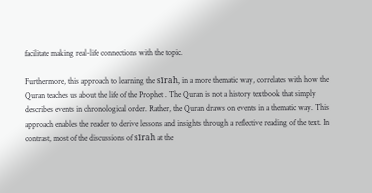facilitate making real-life connections with the topic.

Furthermore, this approach to learning the sīrah, in a more thematic way, correlates with how the Quran teaches us about the life of the Prophet . The Quran is not a history textbook that simply describes events in chronological order. Rather, the Quran draws on events in a thematic way. This approach enables the reader to derive lessons and insights through a reflective reading of the text. In contrast, most of the discussions of sīrah at the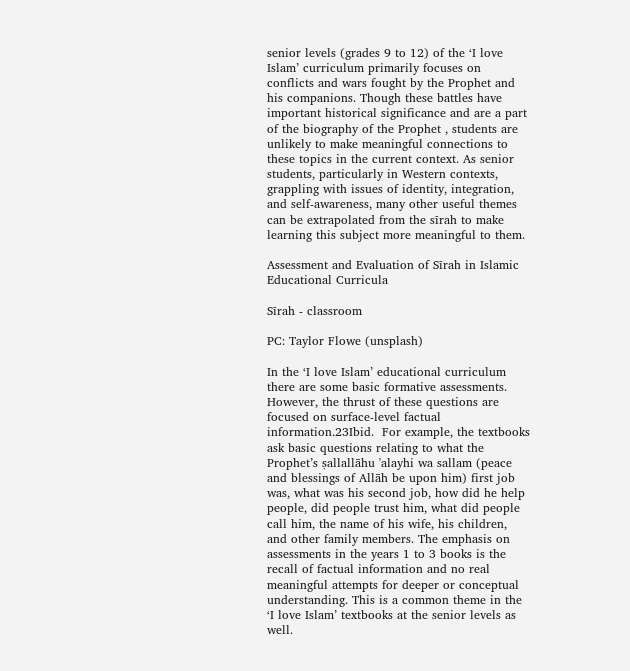senior levels (grades 9 to 12) of the ‘I love Islam’ curriculum primarily focuses on conflicts and wars fought by the Prophet and his companions. Though these battles have important historical significance and are a part of the biography of the Prophet , students are unlikely to make meaningful connections to these topics in the current context. As senior students, particularly in Western contexts, grappling with issues of identity, integration, and self-awareness, many other useful themes can be extrapolated from the sīrah to make learning this subject more meaningful to them.

Assessment and Evaluation of Sīrah in Islamic Educational Curricula

Sīrah - classroom

PC: Taylor Flowe (unsplash)

In the ‘I love Islam’ educational curriculum there are some basic formative assessments. However, the thrust of these questions are focused on surface-level factual information.23Ibid.  For example, the textbooks ask basic questions relating to what the Prophet’s ṣallallāhu 'alayhi wa sallam (peace and blessings of Allāh be upon him) first job was, what was his second job, how did he help people, did people trust him, what did people call him, the name of his wife, his children, and other family members. The emphasis on assessments in the years 1 to 3 books is the recall of factual information and no real meaningful attempts for deeper or conceptual understanding. This is a common theme in the ‘I love Islam’ textbooks at the senior levels as well.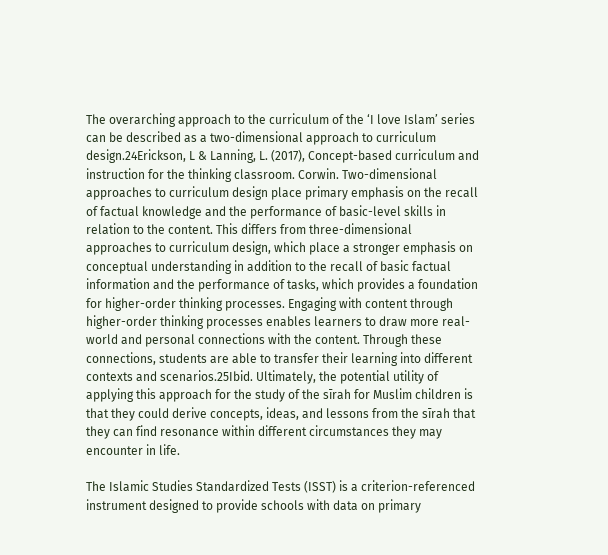The overarching approach to the curriculum of the ‘I love Islam’ series can be described as a two-dimensional approach to curriculum design.24Erickson, L & Lanning, L. (2017), Concept-based curriculum and instruction for the thinking classroom. Corwin. Two-dimensional approaches to curriculum design place primary emphasis on the recall of factual knowledge and the performance of basic-level skills in relation to the content. This differs from three-dimensional approaches to curriculum design, which place a stronger emphasis on conceptual understanding in addition to the recall of basic factual information and the performance of tasks, which provides a foundation for higher-order thinking processes. Engaging with content through higher-order thinking processes enables learners to draw more real-world and personal connections with the content. Through these connections, students are able to transfer their learning into different contexts and scenarios.25Ibid. Ultimately, the potential utility of applying this approach for the study of the sīrah for Muslim children is that they could derive concepts, ideas, and lessons from the sīrah that they can find resonance within different circumstances they may encounter in life.

The Islamic Studies Standardized Tests (ISST) is a criterion-referenced instrument designed to provide schools with data on primary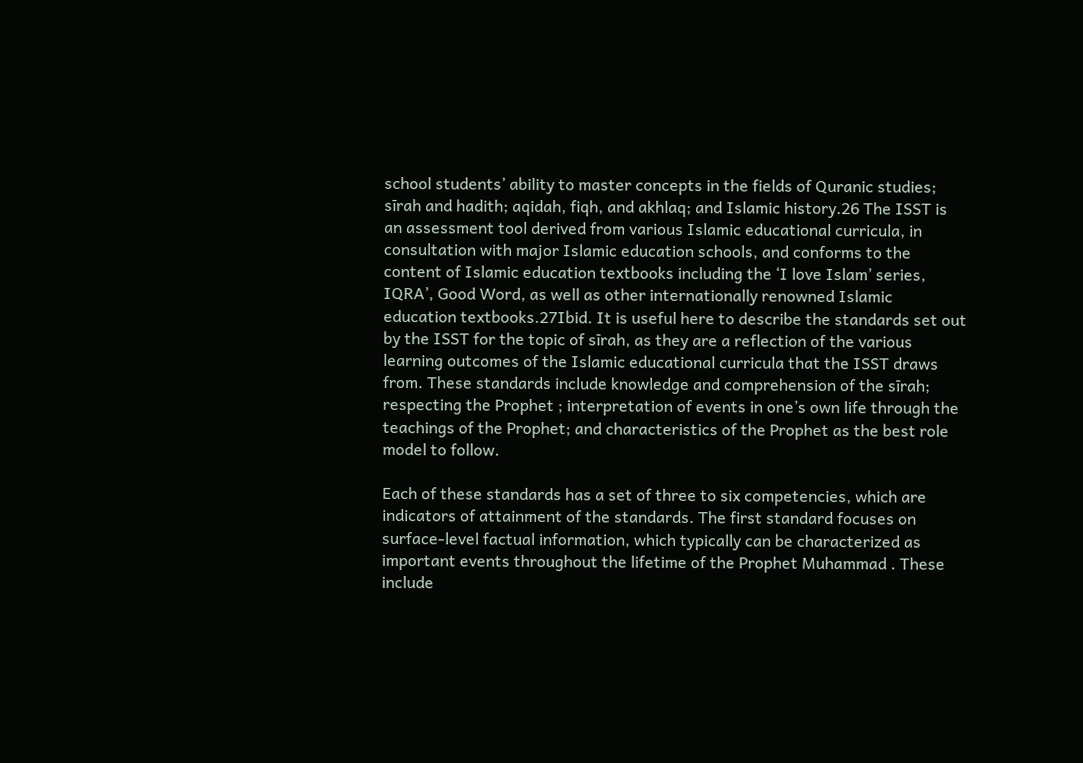school students’ ability to master concepts in the fields of Quranic studies; sīrah and hadith; aqidah, fiqh, and akhlaq; and Islamic history.26 The ISST is an assessment tool derived from various Islamic educational curricula, in consultation with major Islamic education schools, and conforms to the content of Islamic education textbooks including the ‘I love Islam’ series, IQRA’, Good Word, as well as other internationally renowned Islamic education textbooks.27Ibid. It is useful here to describe the standards set out by the ISST for the topic of sīrah, as they are a reflection of the various learning outcomes of the Islamic educational curricula that the ISST draws from. These standards include knowledge and comprehension of the sīrah; respecting the Prophet ; interpretation of events in one’s own life through the teachings of the Prophet; and characteristics of the Prophet as the best role model to follow.

Each of these standards has a set of three to six competencies, which are indicators of attainment of the standards. The first standard focuses on surface-level factual information, which typically can be characterized as important events throughout the lifetime of the Prophet Muhammad . These include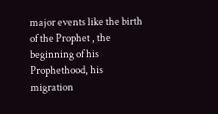major events like the birth of the Prophet , the beginning of his Prophethood, his migration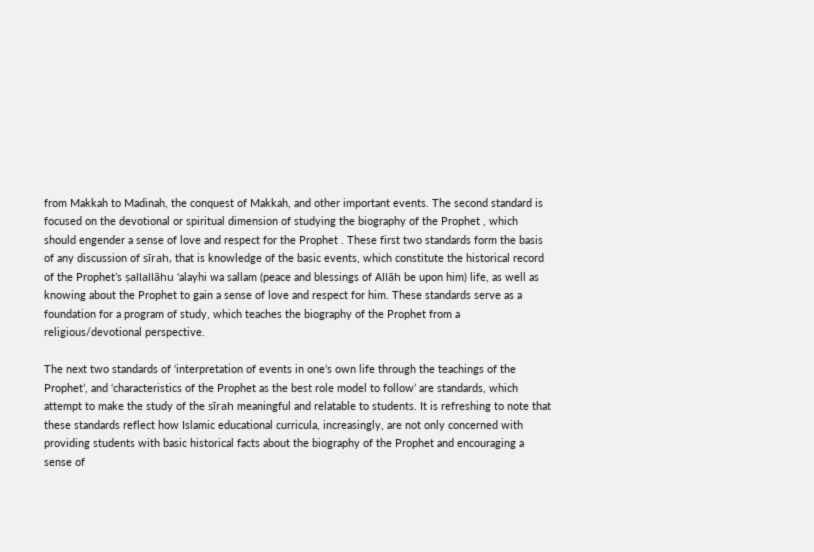from Makkah to Madinah, the conquest of Makkah, and other important events. The second standard is focused on the devotional or spiritual dimension of studying the biography of the Prophet , which should engender a sense of love and respect for the Prophet . These first two standards form the basis of any discussion of sīrah, that is knowledge of the basic events, which constitute the historical record of the Prophet’s ṣallallāhu 'alayhi wa sallam (peace and blessings of Allāh be upon him) life, as well as knowing about the Prophet to gain a sense of love and respect for him. These standards serve as a foundation for a program of study, which teaches the biography of the Prophet from a religious/devotional perspective.

The next two standards of ‘interpretation of events in one’s own life through the teachings of the Prophet’, and ‘characteristics of the Prophet as the best role model to follow’ are standards, which attempt to make the study of the sīrah meaningful and relatable to students. It is refreshing to note that these standards reflect how Islamic educational curricula, increasingly, are not only concerned with providing students with basic historical facts about the biography of the Prophet and encouraging a sense of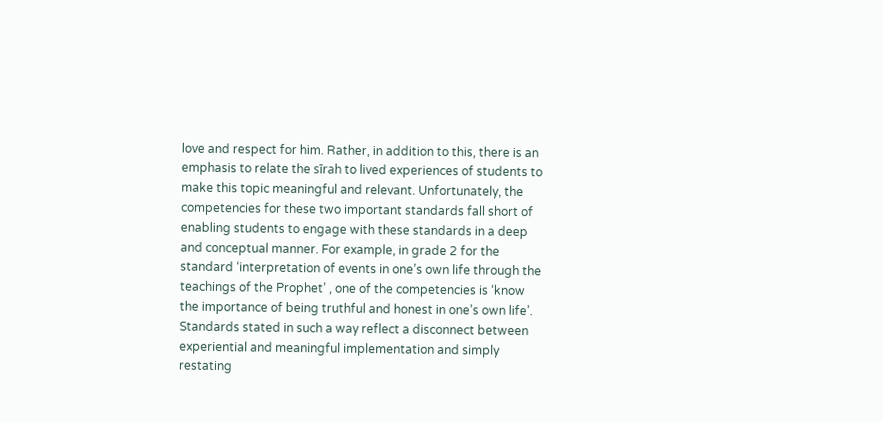love and respect for him. Rather, in addition to this, there is an emphasis to relate the sīrah to lived experiences of students to make this topic meaningful and relevant. Unfortunately, the competencies for these two important standards fall short of enabling students to engage with these standards in a deep and conceptual manner. For example, in grade 2 for the standard ‘interpretation of events in one’s own life through the teachings of the Prophet’ , one of the competencies is ‘know the importance of being truthful and honest in one’s own life’. Standards stated in such a way reflect a disconnect between experiential and meaningful implementation and simply restating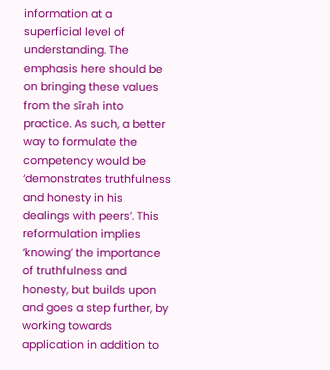information at a superficial level of understanding. The emphasis here should be on bringing these values from the sīrah into practice. As such, a better way to formulate the competency would be ‘demonstrates truthfulness and honesty in his dealings with peers’. This reformulation implies ‘knowing’ the importance of truthfulness and honesty, but builds upon and goes a step further, by working towards application in addition to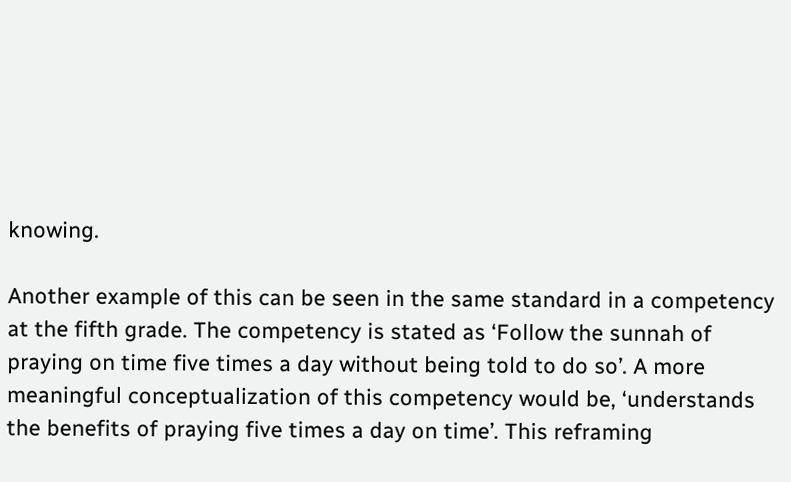knowing.

Another example of this can be seen in the same standard in a competency at the fifth grade. The competency is stated as ‘Follow the sunnah of praying on time five times a day without being told to do so’. A more meaningful conceptualization of this competency would be, ‘understands the benefits of praying five times a day on time’. This reframing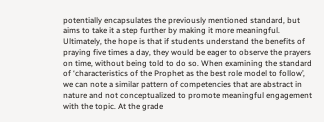potentially encapsulates the previously mentioned standard, but aims to take it a step further by making it more meaningful. Ultimately, the hope is that if students understand the benefits of praying five times a day, they would be eager to observe the prayers on time, without being told to do so. When examining the standard of ‘characteristics of the Prophet as the best role model to follow’, we can note a similar pattern of competencies that are abstract in nature and not conceptualized to promote meaningful engagement with the topic. At the grade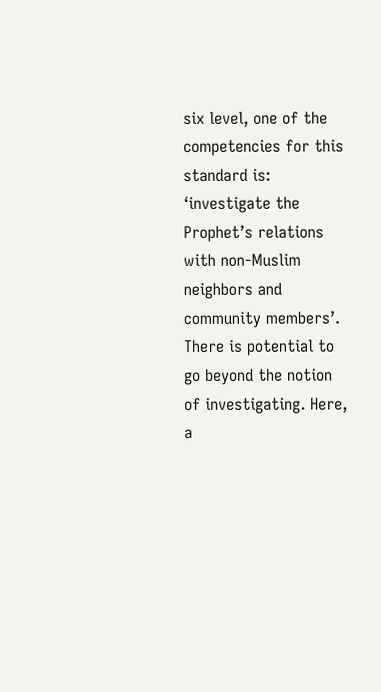six level, one of the competencies for this standard is: ‘investigate the Prophet’s relations with non-Muslim neighbors and community members’. There is potential to go beyond the notion of investigating. Here, a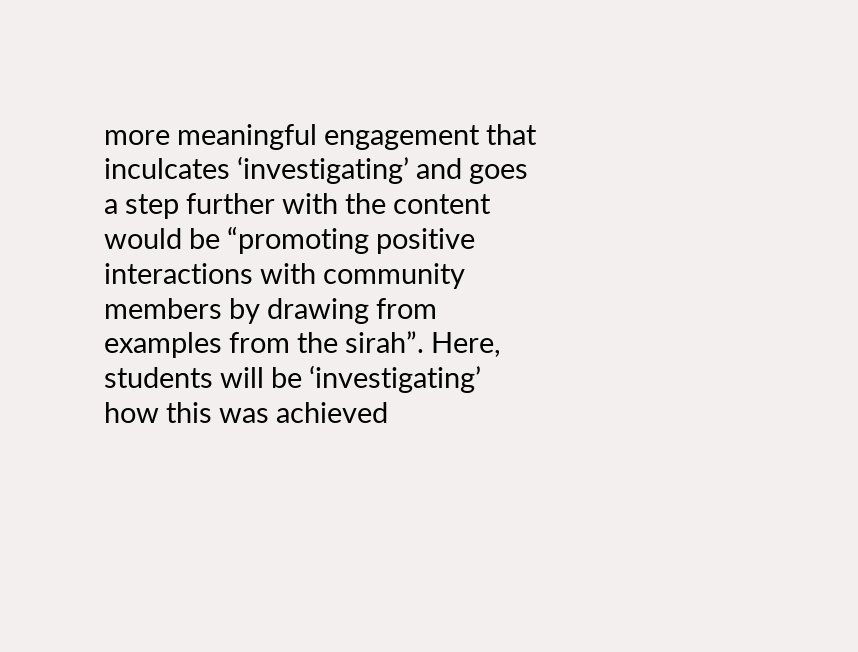more meaningful engagement that inculcates ‘investigating’ and goes a step further with the content would be “promoting positive interactions with community members by drawing from examples from the sirah”. Here, students will be ‘investigating’ how this was achieved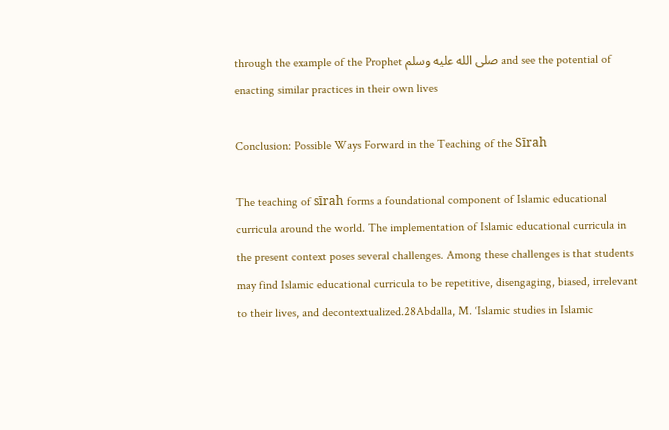through the example of the Prophet صلى الله عليه وسلم and see the potential of enacting similar practices in their own lives

Conclusion: Possible Ways Forward in the Teaching of the Sīrah

The teaching of sīrah forms a foundational component of Islamic educational curricula around the world. The implementation of Islamic educational curricula in the present context poses several challenges. Among these challenges is that students may find Islamic educational curricula to be repetitive, disengaging, biased, irrelevant to their lives, and decontextualized.28Abdalla, M. ‘Islamic studies in Islamic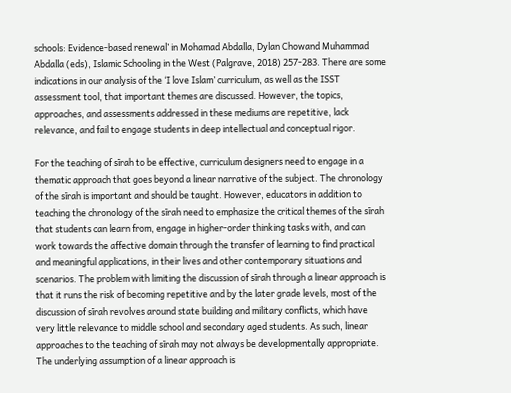schools: Evidence-based renewal’ in Mohamad Abdalla, Dylan Chowand Muhammad Abdalla (eds), Islamic Schooling in the West (Palgrave, 2018) 257-283. There are some indications in our analysis of the ‘I love Islam’ curriculum, as well as the ISST assessment tool, that important themes are discussed. However, the topics, approaches, and assessments addressed in these mediums are repetitive, lack relevance, and fail to engage students in deep intellectual and conceptual rigor.

For the teaching of sīrah to be effective, curriculum designers need to engage in a thematic approach that goes beyond a linear narrative of the subject. The chronology of the sīrah is important and should be taught. However, educators in addition to teaching the chronology of the sīrah need to emphasize the critical themes of the sīrah that students can learn from, engage in higher-order thinking tasks with, and can work towards the affective domain through the transfer of learning to find practical and meaningful applications, in their lives and other contemporary situations and scenarios. The problem with limiting the discussion of sīrah through a linear approach is that it runs the risk of becoming repetitive and by the later grade levels, most of the discussion of sīrah revolves around state building and military conflicts, which have very little relevance to middle school and secondary aged students. As such, linear approaches to the teaching of sīrah may not always be developmentally appropriate. The underlying assumption of a linear approach is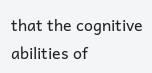that the cognitive abilities of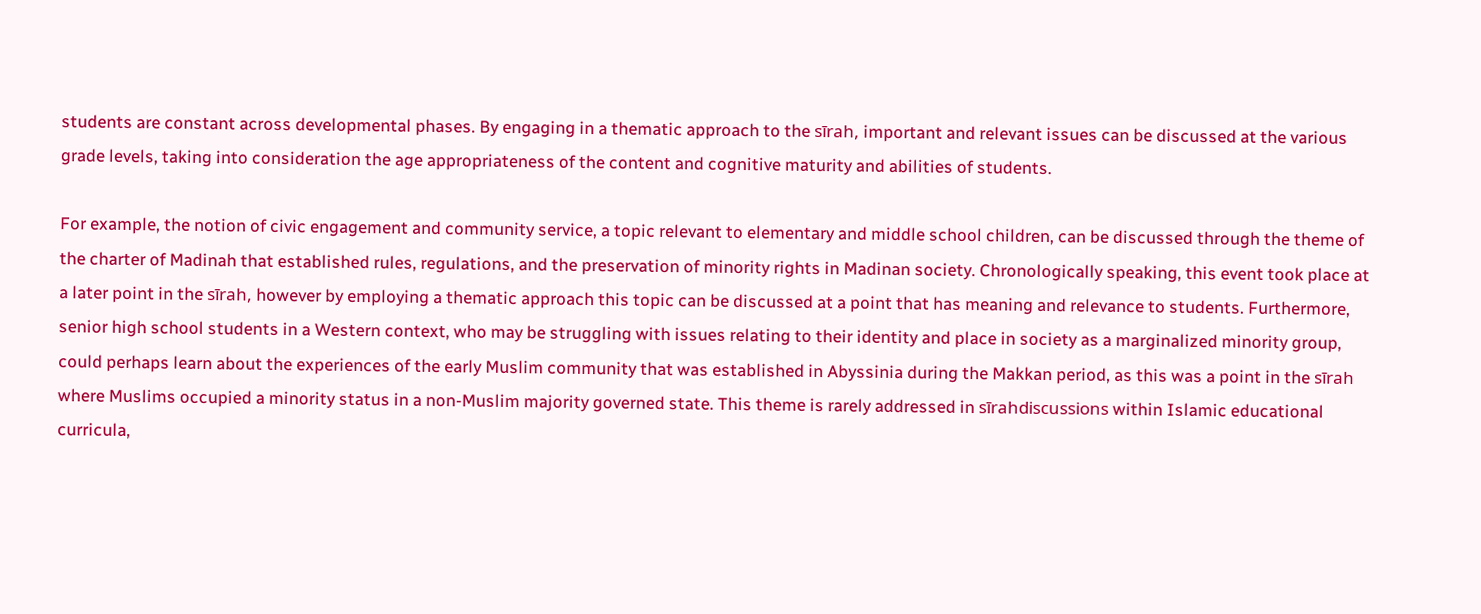students are constant across developmental phases. By engaging in a thematic approach to the sīrah, important and relevant issues can be discussed at the various grade levels, taking into consideration the age appropriateness of the content and cognitive maturity and abilities of students.

For example, the notion of civic engagement and community service, a topic relevant to elementary and middle school children, can be discussed through the theme of the charter of Madinah that established rules, regulations, and the preservation of minority rights in Madinan society. Chronologically speaking, this event took place at a later point in the sīrah, however by employing a thematic approach this topic can be discussed at a point that has meaning and relevance to students. Furthermore, senior high school students in a Western context, who may be struggling with issues relating to their identity and place in society as a marginalized minority group, could perhaps learn about the experiences of the early Muslim community that was established in Abyssinia during the Makkan period, as this was a point in the sīrah where Muslims occupied a minority status in a non-Muslim majority governed state. This theme is rarely addressed in sīrahdiscussions within Islamic educational curricula,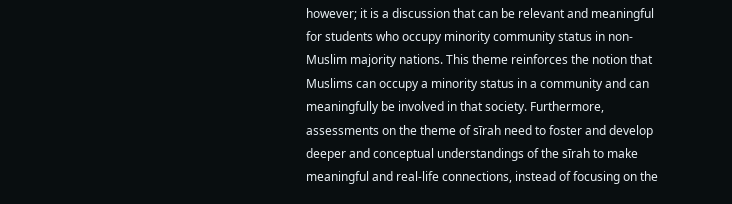however; it is a discussion that can be relevant and meaningful for students who occupy minority community status in non-Muslim majority nations. This theme reinforces the notion that Muslims can occupy a minority status in a community and can meaningfully be involved in that society. Furthermore, assessments on the theme of sīrah need to foster and develop deeper and conceptual understandings of the sīrah to make meaningful and real-life connections, instead of focusing on the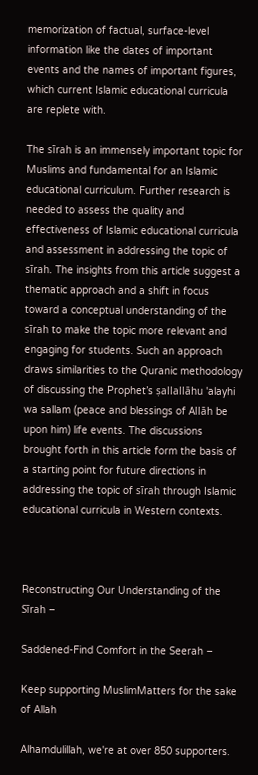memorization of factual, surface-level information like the dates of important events and the names of important figures, which current Islamic educational curricula are replete with.

The sīrah is an immensely important topic for Muslims and fundamental for an Islamic educational curriculum. Further research is needed to assess the quality and effectiveness of Islamic educational curricula and assessment in addressing the topic of sīrah. The insights from this article suggest a thematic approach and a shift in focus toward a conceptual understanding of the sīrah to make the topic more relevant and engaging for students. Such an approach draws similarities to the Quranic methodology of discussing the Prophet’s ṣallallāhu 'alayhi wa sallam (peace and blessings of Allāh be upon him) life events. The discussions brought forth in this article form the basis of a starting point for future directions in addressing the topic of sīrah through Islamic educational curricula in Western contexts.



Reconstructing Our Understanding of the Sīrah –

Saddened-Find Comfort in the Seerah –

Keep supporting MuslimMatters for the sake of Allah

Alhamdulillah, we're at over 850 supporters.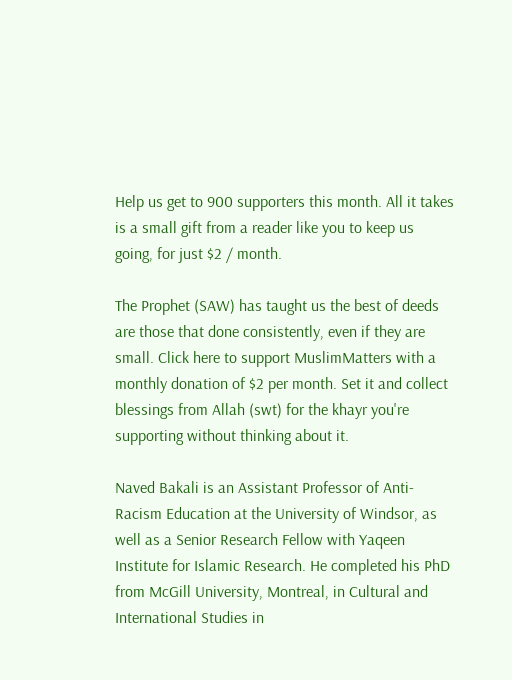Help us get to 900 supporters this month. All it takes is a small gift from a reader like you to keep us going, for just $2 / month.

The Prophet (SAW) has taught us the best of deeds are those that done consistently, even if they are small. Click here to support MuslimMatters with a monthly donation of $2 per month. Set it and collect blessings from Allah (swt) for the khayr you're supporting without thinking about it.

Naved Bakali is an Assistant Professor of Anti-Racism Education at the University of Windsor, as well as a Senior Research Fellow with Yaqeen Institute for Islamic Research. He completed his PhD from McGill University, Montreal, in Cultural and International Studies in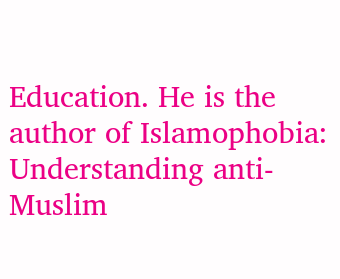Education. He is the author of Islamophobia: Understanding anti-Muslim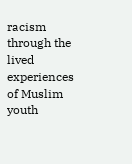racism through the lived experiences of Muslim youth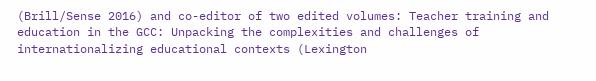(Brill/Sense 2016) and co-editor of two edited volumes: Teacher training and education in the GCC: Unpacking the complexities and challenges of internationalizing educational contexts (Lexington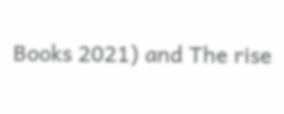Books 2021) and The rise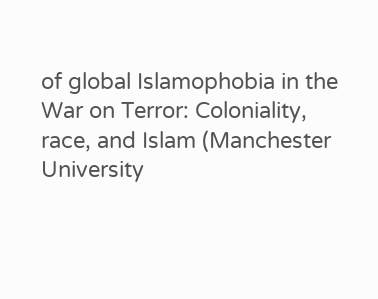of global Islamophobia in the War on Terror: Coloniality, race, and Islam (Manchester University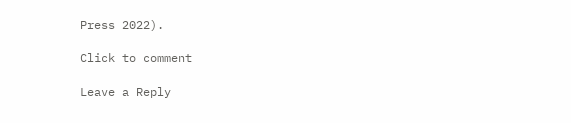Press 2022).

Click to comment

Leave a Reply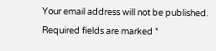Your email address will not be published. Required fields are marked *